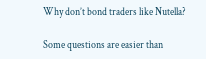Why don’t bond traders like Nutella?

Some questions are easier than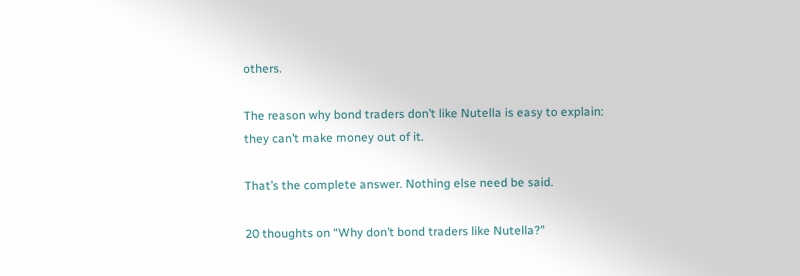others.

The reason why bond traders don’t like Nutella is easy to explain: they can’t make money out of it.

That’s the complete answer. Nothing else need be said.

20 thoughts on “Why don’t bond traders like Nutella?”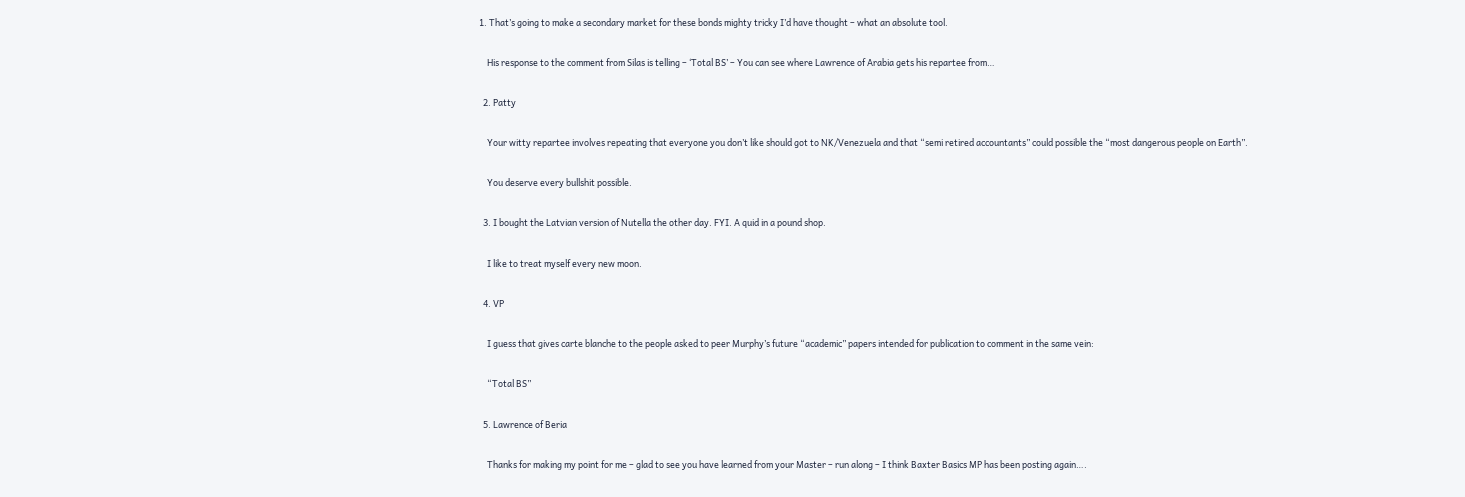1. That’s going to make a secondary market for these bonds mighty tricky I’d have thought – what an absolute tool.

    His response to the comment from Silas is telling – ‘Total BS’ – You can see where Lawrence of Arabia gets his repartee from…

  2. Patty

    Your witty repartee involves repeating that everyone you don’t like should got to NK/Venezuela and that “semi retired accountants” could possible the “most dangerous people on Earth”.

    You deserve every bullshit possible.

  3. I bought the Latvian version of Nutella the other day. FYI. A quid in a pound shop.

    I like to treat myself every new moon.

  4. VP

    I guess that gives carte blanche to the people asked to peer Murphy’s future “academic” papers intended for publication to comment in the same vein:

    “Total BS”

  5. Lawrence of Beria

    Thanks for making my point for me – glad to see you have learned from your Master – run along – I think Baxter Basics MP has been posting again….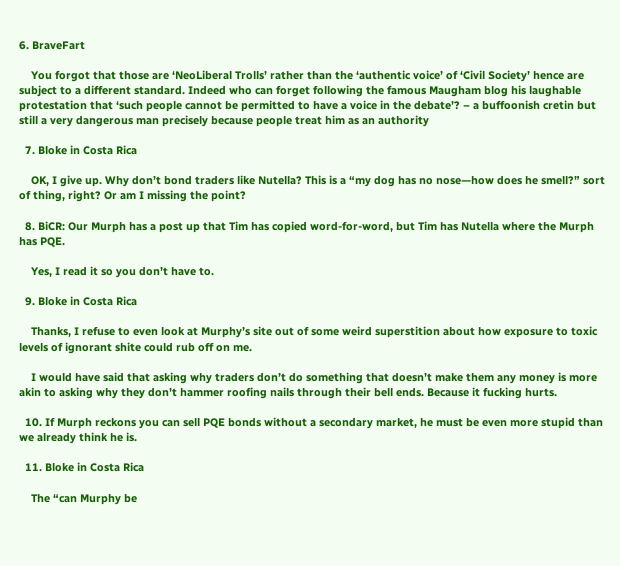6. BraveFart

    You forgot that those are ‘NeoLiberal Trolls’ rather than the ‘authentic voice’ of ‘Civil Society’ hence are subject to a different standard. Indeed who can forget following the famous Maugham blog his laughable protestation that ‘such people cannot be permitted to have a voice in the debate’? – a buffoonish cretin but still a very dangerous man precisely because people treat him as an authority

  7. Bloke in Costa Rica

    OK, I give up. Why don’t bond traders like Nutella? This is a “my dog has no nose—how does he smell?” sort of thing, right? Or am I missing the point?

  8. BiCR: Our Murph has a post up that Tim has copied word-for-word, but Tim has Nutella where the Murph has PQE.

    Yes, I read it so you don’t have to.

  9. Bloke in Costa Rica

    Thanks, I refuse to even look at Murphy’s site out of some weird superstition about how exposure to toxic levels of ignorant shite could rub off on me.

    I would have said that asking why traders don’t do something that doesn’t make them any money is more akin to asking why they don’t hammer roofing nails through their bell ends. Because it fucking hurts.

  10. If Murph reckons you can sell PQE bonds without a secondary market, he must be even more stupid than we already think he is.

  11. Bloke in Costa Rica

    The “can Murphy be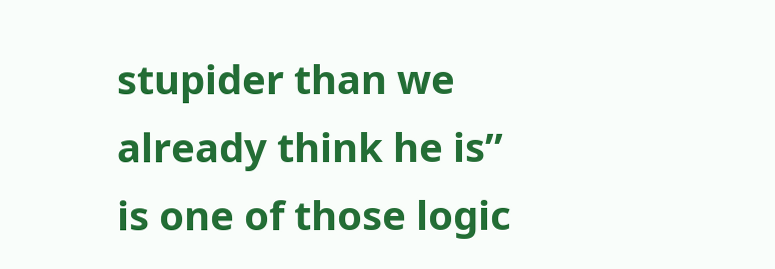stupider than we already think he is” is one of those logic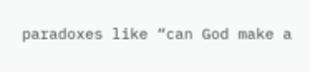paradoxes like “can God make a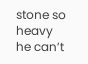stone so heavy he can’t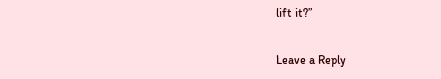lift it?”

Leave a Reply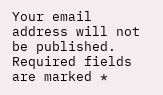Your email address will not be published. Required fields are marked *